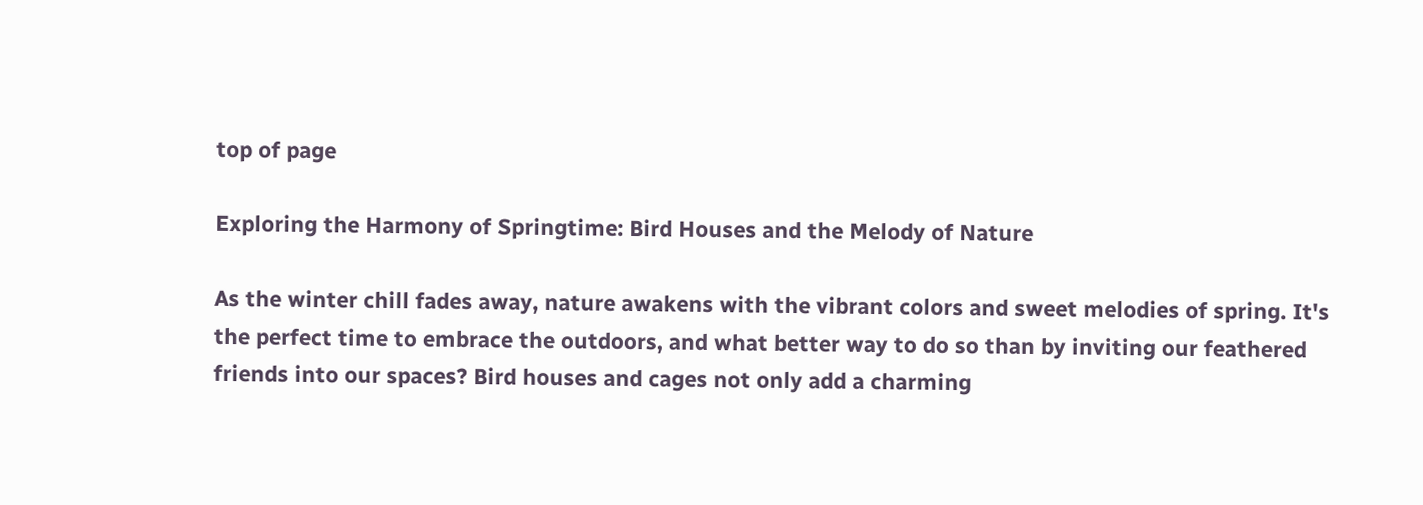top of page

Exploring the Harmony of Springtime: Bird Houses and the Melody of Nature

As the winter chill fades away, nature awakens with the vibrant colors and sweet melodies of spring. It's the perfect time to embrace the outdoors, and what better way to do so than by inviting our feathered friends into our spaces? Bird houses and cages not only add a charming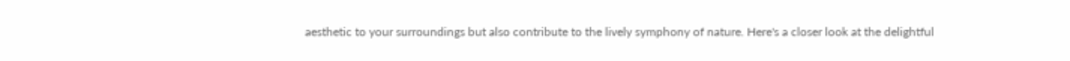aesthetic to your surroundings but also contribute to the lively symphony of nature. Here's a closer look at the delightful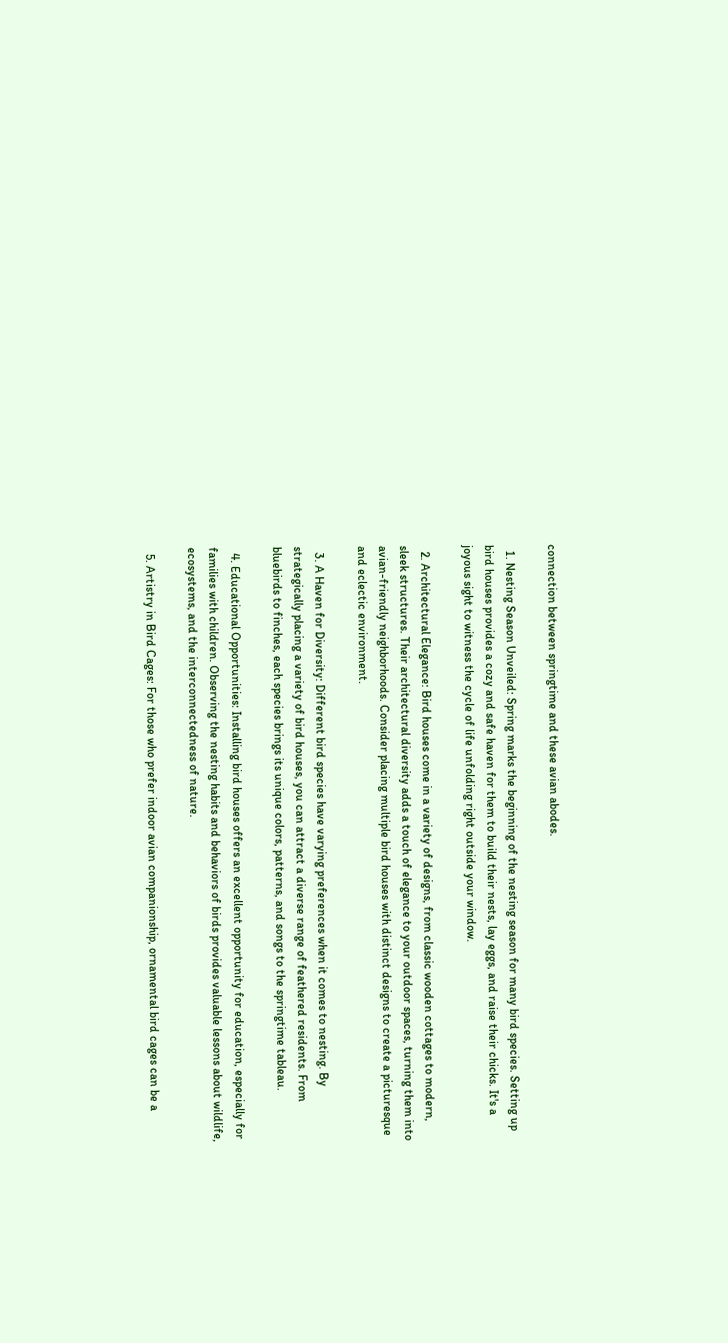connection between springtime and these avian abodes.

  1. Nesting Season Unveiled: Spring marks the beginning of the nesting season for many bird species. Setting up bird houses provides a cozy and safe haven for them to build their nests, lay eggs, and raise their chicks. It's a joyous sight to witness the cycle of life unfolding right outside your window.

  2. Architectural Elegance: Bird houses come in a variety of designs, from classic wooden cottages to modern, sleek structures. Their architectural diversity adds a touch of elegance to your outdoor spaces, turning them into avian-friendly neighborhoods. Consider placing multiple bird houses with distinct designs to create a picturesque and eclectic environment.

  3. A Haven for Diversity: Different bird species have varying preferences when it comes to nesting. By strategically placing a variety of bird houses, you can attract a diverse range of feathered residents. From bluebirds to finches, each species brings its unique colors, patterns, and songs to the springtime tableau.

  4. Educational Opportunities: Installing bird houses offers an excellent opportunity for education, especially for families with children. Observing the nesting habits and behaviors of birds provides valuable lessons about wildlife, ecosystems, and the interconnectedness of nature.

  5. Artistry in Bird Cages: For those who prefer indoor avian companionship, ornamental bird cages can be a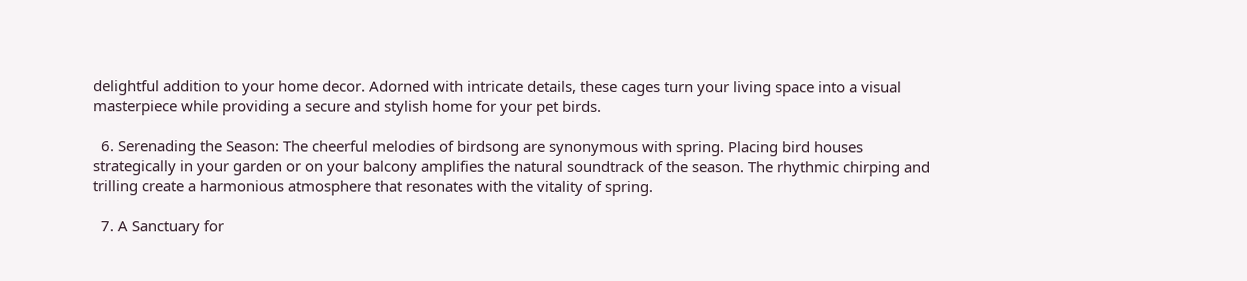delightful addition to your home decor. Adorned with intricate details, these cages turn your living space into a visual masterpiece while providing a secure and stylish home for your pet birds.

  6. Serenading the Season: The cheerful melodies of birdsong are synonymous with spring. Placing bird houses strategically in your garden or on your balcony amplifies the natural soundtrack of the season. The rhythmic chirping and trilling create a harmonious atmosphere that resonates with the vitality of spring.

  7. A Sanctuary for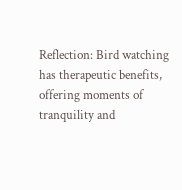Reflection: Bird watching has therapeutic benefits, offering moments of tranquility and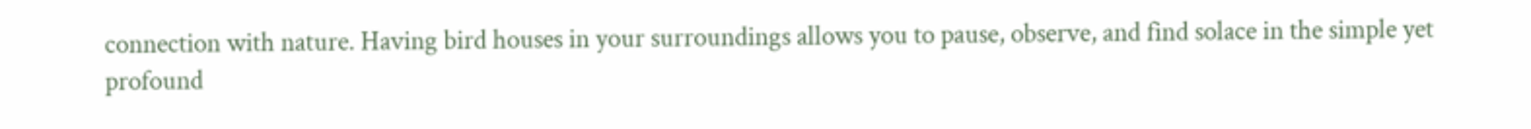connection with nature. Having bird houses in your surroundings allows you to pause, observe, and find solace in the simple yet profound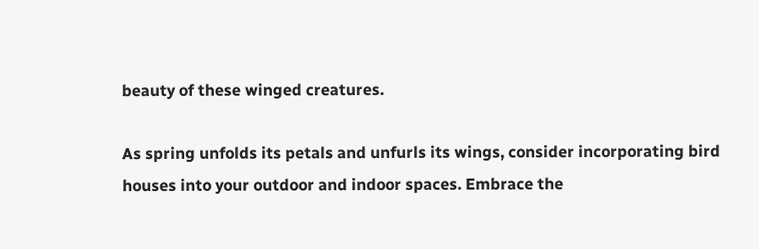beauty of these winged creatures.

As spring unfolds its petals and unfurls its wings, consider incorporating bird houses into your outdoor and indoor spaces. Embrace the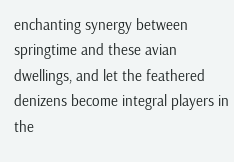enchanting synergy between springtime and these avian dwellings, and let the feathered denizens become integral players in the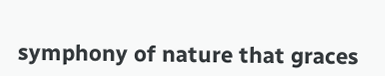symphony of nature that graces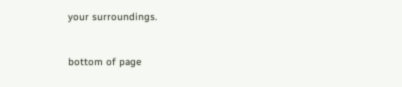your surroundings.


bottom of page